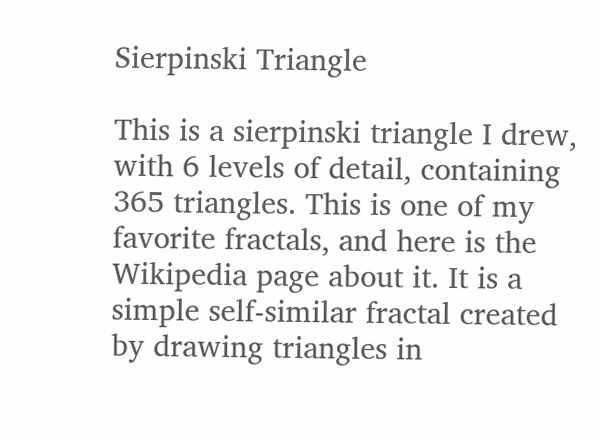Sierpinski Triangle

This is a sierpinski triangle I drew, with 6 levels of detail, containing 365 triangles. This is one of my favorite fractals, and here is the Wikipedia page about it. It is a simple self-similar fractal created by drawing triangles in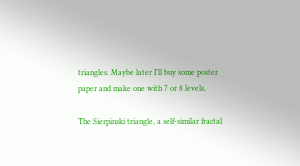triangles. Maybe later I’ll buy some poster paper and make one with 7 or 8 levels.

The Sierpinski triangle, a self-similar fractal